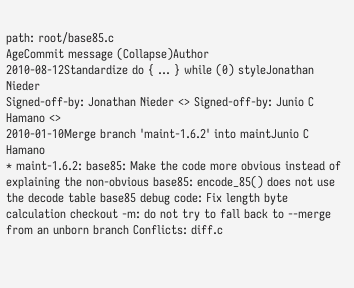path: root/base85.c
AgeCommit message (Collapse)Author
2010-08-12Standardize do { ... } while (0) styleJonathan Nieder
Signed-off-by: Jonathan Nieder <> Signed-off-by: Junio C Hamano <>
2010-01-10Merge branch 'maint-1.6.2' into maintJunio C Hamano
* maint-1.6.2: base85: Make the code more obvious instead of explaining the non-obvious base85: encode_85() does not use the decode table base85 debug code: Fix length byte calculation checkout -m: do not try to fall back to --merge from an unborn branch Conflicts: diff.c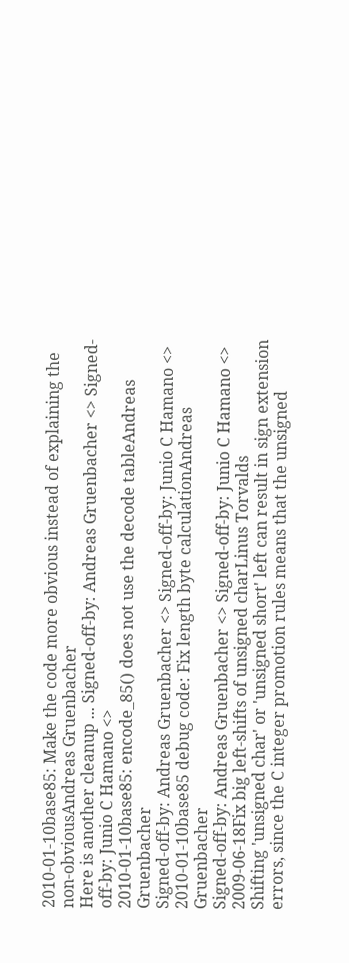2010-01-10base85: Make the code more obvious instead of explaining the non-obviousAndreas Gruenbacher
Here is another cleanup ... Signed-off-by: Andreas Gruenbacher <> Signed-off-by: Junio C Hamano <>
2010-01-10base85: encode_85() does not use the decode tableAndreas Gruenbacher
Signed-off-by: Andreas Gruenbacher <> Signed-off-by: Junio C Hamano <>
2010-01-10base85 debug code: Fix length byte calculationAndreas Gruenbacher
Signed-off-by: Andreas Gruenbacher <> Signed-off-by: Junio C Hamano <>
2009-06-18Fix big left-shifts of unsigned charLinus Torvalds
Shifting 'unsigned char' or 'unsigned short' left can result in sign extension errors, since the C integer promotion rules means that the unsigned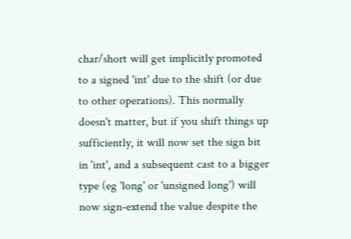char/short will get implicitly promoted to a signed 'int' due to the shift (or due to other operations). This normally doesn't matter, but if you shift things up sufficiently, it will now set the sign bit in 'int', and a subsequent cast to a bigger type (eg 'long' or 'unsigned long') will now sign-extend the value despite the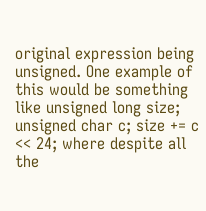original expression being unsigned. One example of this would be something like unsigned long size; unsigned char c; size += c << 24; where despite all the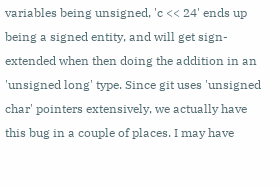variables being unsigned, 'c << 24' ends up being a signed entity, and will get sign-extended when then doing the addition in an 'unsigned long' type. Since git uses 'unsigned char' pointers extensively, we actually have this bug in a couple of places. I may have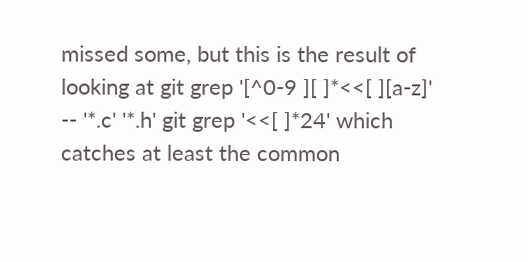missed some, but this is the result of looking at git grep '[^0-9 ][ ]*<<[ ][a-z]' -- '*.c' '*.h' git grep '<<[ ]*24' which catches at least the common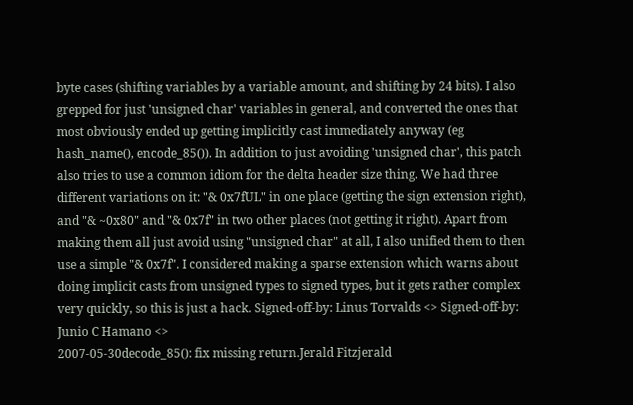byte cases (shifting variables by a variable amount, and shifting by 24 bits). I also grepped for just 'unsigned char' variables in general, and converted the ones that most obviously ended up getting implicitly cast immediately anyway (eg hash_name(), encode_85()). In addition to just avoiding 'unsigned char', this patch also tries to use a common idiom for the delta header size thing. We had three different variations on it: "& 0x7fUL" in one place (getting the sign extension right), and "& ~0x80" and "& 0x7f" in two other places (not getting it right). Apart from making them all just avoid using "unsigned char" at all, I also unified them to then use a simple "& 0x7f". I considered making a sparse extension which warns about doing implicit casts from unsigned types to signed types, but it gets rather complex very quickly, so this is just a hack. Signed-off-by: Linus Torvalds <> Signed-off-by: Junio C Hamano <>
2007-05-30decode_85(): fix missing return.Jerald Fitzjerald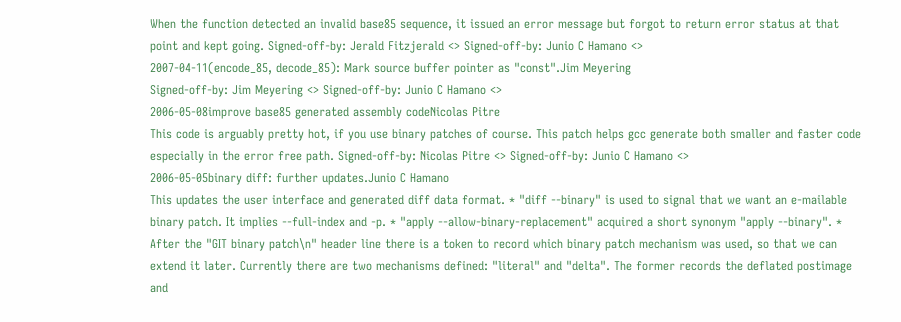When the function detected an invalid base85 sequence, it issued an error message but forgot to return error status at that point and kept going. Signed-off-by: Jerald Fitzjerald <> Signed-off-by: Junio C Hamano <>
2007-04-11(encode_85, decode_85): Mark source buffer pointer as "const".Jim Meyering
Signed-off-by: Jim Meyering <> Signed-off-by: Junio C Hamano <>
2006-05-08improve base85 generated assembly codeNicolas Pitre
This code is arguably pretty hot, if you use binary patches of course. This patch helps gcc generate both smaller and faster code especially in the error free path. Signed-off-by: Nicolas Pitre <> Signed-off-by: Junio C Hamano <>
2006-05-05binary diff: further updates.Junio C Hamano
This updates the user interface and generated diff data format. * "diff --binary" is used to signal that we want an e-mailable binary patch. It implies --full-index and -p. * "apply --allow-binary-replacement" acquired a short synonym "apply --binary". * After the "GIT binary patch\n" header line there is a token to record which binary patch mechanism was used, so that we can extend it later. Currently there are two mechanisms defined: "literal" and "delta". The former records the deflated postimage and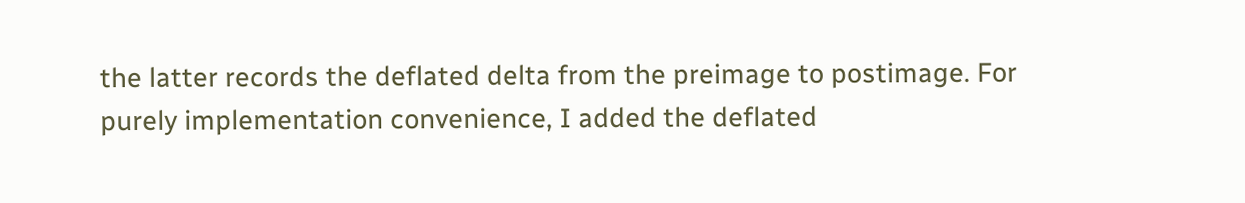the latter records the deflated delta from the preimage to postimage. For purely implementation convenience, I added the deflated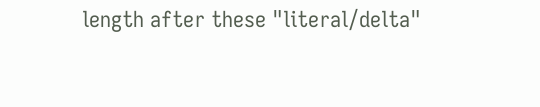length after these "literal/delta"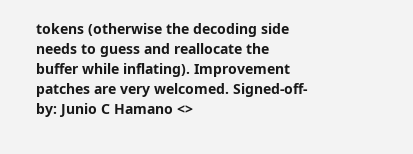tokens (otherwise the decoding side needs to guess and reallocate the buffer while inflating). Improvement patches are very welcomed. Signed-off-by: Junio C Hamano <>